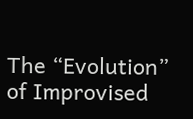The “Evolution” of Improvised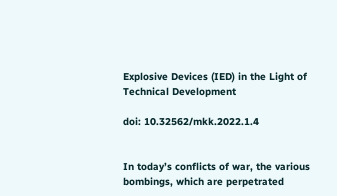Explosive Devices (IED) in the Light of Technical Development

doi: 10.32562/mkk.2022.1.4


In today’s conflicts of war, the various bombings, which are perpetrated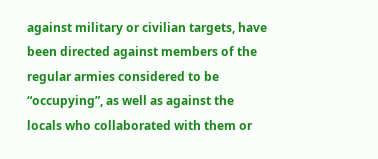against military or civilian targets, have been directed against members of the regular armies considered to be “occupying”, as well as against the locals who collaborated with them or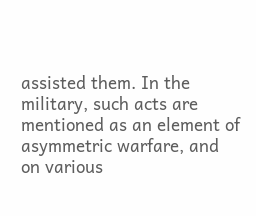assisted them. In the military, such acts are mentioned as an element of asymmetric warfare, and on various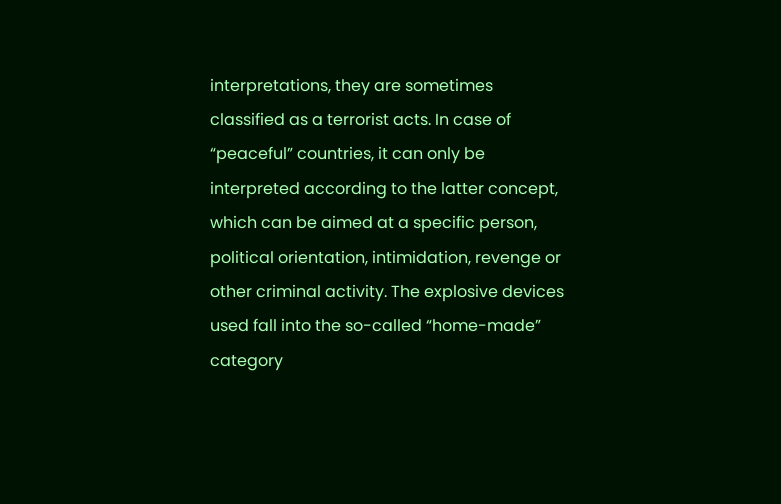interpretations, they are sometimes classified as a terrorist acts. In case of “peaceful” countries, it can only be interpreted according to the latter concept, which can be aimed at a specific person, political orientation, intimidation, revenge or other criminal activity. The explosive devices used fall into the so-called “home-made” category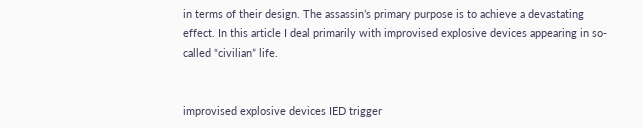in terms of their design. The assassin’s primary purpose is to achieve a devastating effect. In this article I deal primarily with improvised explosive devices appearing in so-called “civilian” life.


improvised explosive devices IED trigger